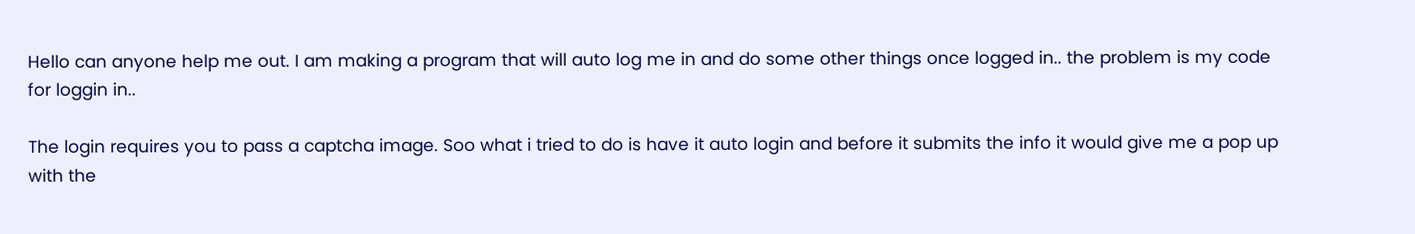Hello can anyone help me out. I am making a program that will auto log me in and do some other things once logged in.. the problem is my code for loggin in..

The login requires you to pass a captcha image. Soo what i tried to do is have it auto login and before it submits the info it would give me a pop up with the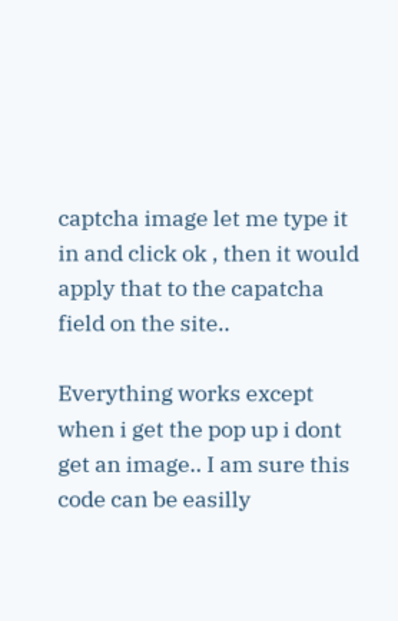captcha image let me type it in and click ok , then it would apply that to the capatcha field on the site..

Everything works except when i get the pop up i dont get an image.. I am sure this code can be easilly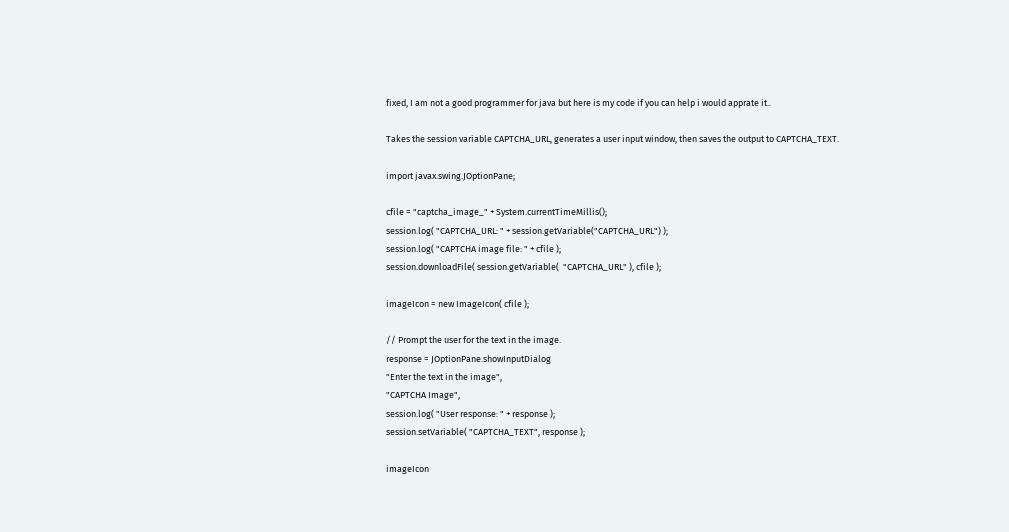fixed, I am not a good programmer for java but here is my code if you can help i would apprate it..

Takes the session variable CAPTCHA_URL, generates a user input window, then saves the output to CAPTCHA_TEXT.

import javax.swing.JOptionPane;

cfile = "captcha_image_" + System.currentTimeMillis();
session.log( "CAPTCHA_URL: " + session.getVariable("CAPTCHA_URL") );
session.log( "CAPTCHA image file: " + cfile );
session.downloadFile( session.getVariable(  "CAPTCHA_URL" ), cfile );

imageIcon = new ImageIcon( cfile );

// Prompt the user for the text in the image.
response = JOptionPane.showInputDialog
"Enter the text in the image",
"CAPTCHA Image",
session.log( "User response: " + response );
session.setVariable( "CAPTCHA_TEXT", response );

imageIcon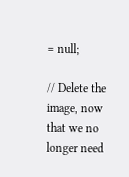= null;

// Delete the image, now that we no longer need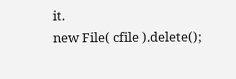it.
new File( cfile ).delete();